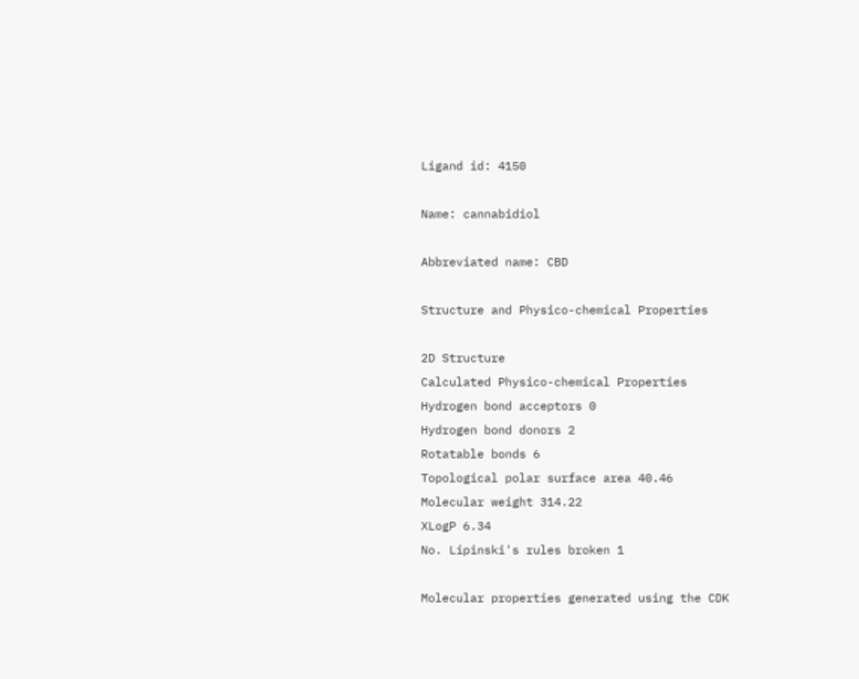Ligand id: 4150

Name: cannabidiol

Abbreviated name: CBD

Structure and Physico-chemical Properties

2D Structure
Calculated Physico-chemical Properties
Hydrogen bond acceptors 0
Hydrogen bond donors 2
Rotatable bonds 6
Topological polar surface area 40.46
Molecular weight 314.22
XLogP 6.34
No. Lipinski's rules broken 1

Molecular properties generated using the CDK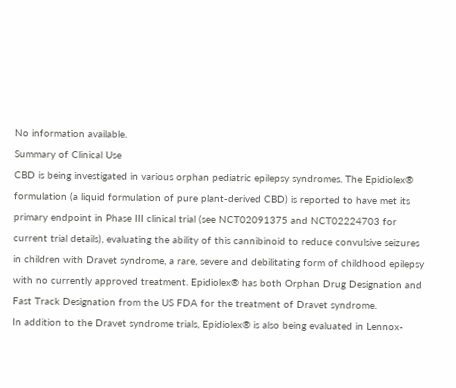No information available.
Summary of Clinical Use
CBD is being investigated in various orphan pediatric epilepsy syndromes. The Epidiolex® formulation (a liquid formulation of pure plant-derived CBD) is reported to have met its primary endpoint in Phase III clinical trial (see NCT02091375 and NCT02224703 for current trial details), evaluating the ability of this cannibinoid to reduce convulsive seizures in children with Dravet syndrome, a rare, severe and debilitating form of childhood epilepsy with no currently approved treatment. Epidiolex® has both Orphan Drug Designation and Fast Track Designation from the US FDA for the treatment of Dravet syndrome.
In addition to the Dravet syndrome trials, Epidiolex® is also being evaluated in Lennox-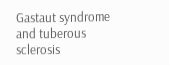Gastaut syndrome and tuberous sclerosis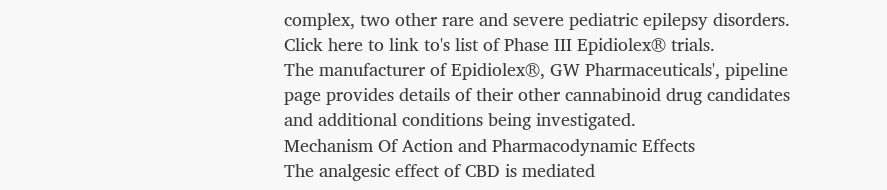complex, two other rare and severe pediatric epilepsy disorders.
Click here to link to's list of Phase III Epidiolex® trials.
The manufacturer of Epidiolex®, GW Pharmaceuticals', pipeline page provides details of their other cannabinoid drug candidates and additional conditions being investigated.
Mechanism Of Action and Pharmacodynamic Effects
The analgesic effect of CBD is mediated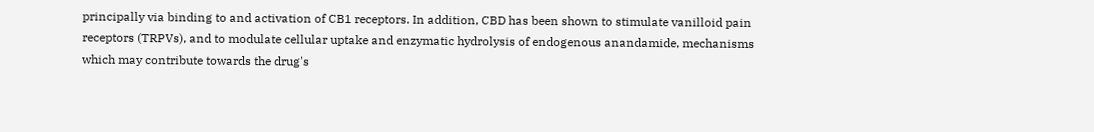principally via binding to and activation of CB1 receptors. In addition, CBD has been shown to stimulate vanilloid pain receptors (TRPVs), and to modulate cellular uptake and enzymatic hydrolysis of endogenous anandamide, mechanisms which may contribute towards the drug's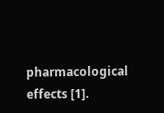pharmacological effects [1].